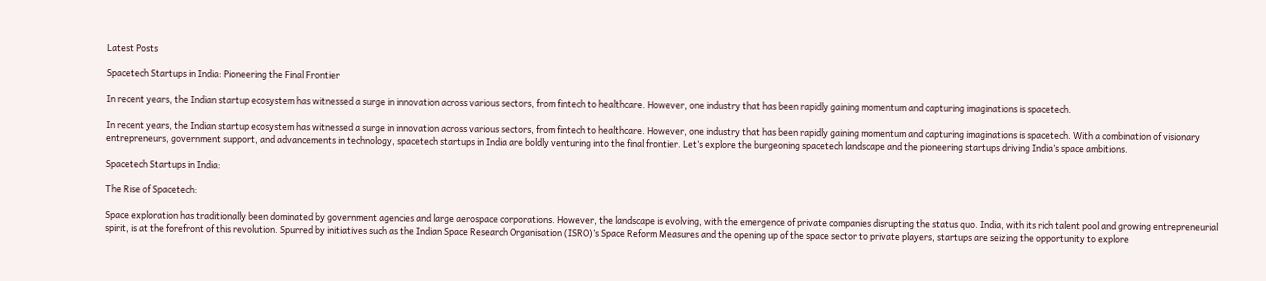Latest Posts

Spacetech Startups in India: Pioneering the Final Frontier

In recent years, the Indian startup ecosystem has witnessed a surge in innovation across various sectors, from fintech to healthcare. However, one industry that has been rapidly gaining momentum and capturing imaginations is spacetech.

In recent years, the Indian startup ecosystem has witnessed a surge in innovation across various sectors, from fintech to healthcare. However, one industry that has been rapidly gaining momentum and capturing imaginations is spacetech. With a combination of visionary entrepreneurs, government support, and advancements in technology, spacetech startups in India are boldly venturing into the final frontier. Let’s explore the burgeoning spacetech landscape and the pioneering startups driving India’s space ambitions.

Spacetech Startups in India:

The Rise of Spacetech:

Space exploration has traditionally been dominated by government agencies and large aerospace corporations. However, the landscape is evolving, with the emergence of private companies disrupting the status quo. India, with its rich talent pool and growing entrepreneurial spirit, is at the forefront of this revolution. Spurred by initiatives such as the Indian Space Research Organisation (ISRO)’s Space Reform Measures and the opening up of the space sector to private players, startups are seizing the opportunity to explore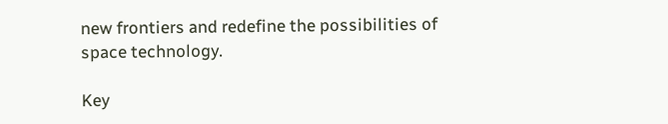new frontiers and redefine the possibilities of space technology.

Key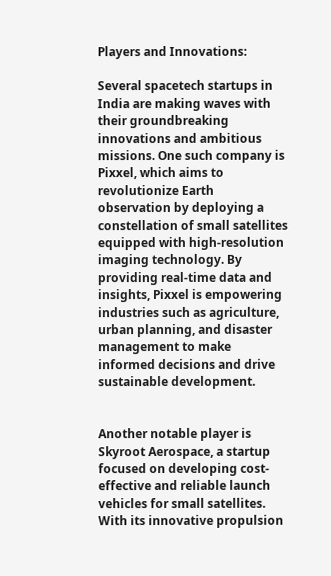Players and Innovations:

Several spacetech startups in India are making waves with their groundbreaking innovations and ambitious missions. One such company is Pixxel, which aims to revolutionize Earth observation by deploying a constellation of small satellites equipped with high-resolution imaging technology. By providing real-time data and insights, Pixxel is empowering industries such as agriculture, urban planning, and disaster management to make informed decisions and drive sustainable development.


Another notable player is Skyroot Aerospace, a startup focused on developing cost-effective and reliable launch vehicles for small satellites. With its innovative propulsion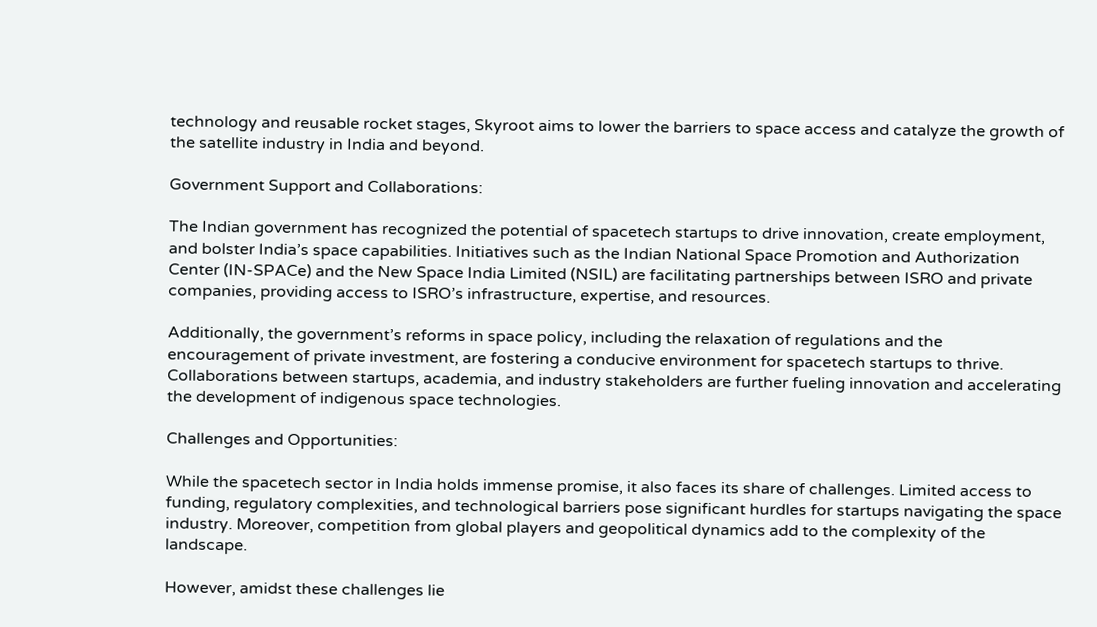technology and reusable rocket stages, Skyroot aims to lower the barriers to space access and catalyze the growth of the satellite industry in India and beyond.

Government Support and Collaborations:

The Indian government has recognized the potential of spacetech startups to drive innovation, create employment, and bolster India’s space capabilities. Initiatives such as the Indian National Space Promotion and Authorization Center (IN-SPACe) and the New Space India Limited (NSIL) are facilitating partnerships between ISRO and private companies, providing access to ISRO’s infrastructure, expertise, and resources.

Additionally, the government’s reforms in space policy, including the relaxation of regulations and the encouragement of private investment, are fostering a conducive environment for spacetech startups to thrive. Collaborations between startups, academia, and industry stakeholders are further fueling innovation and accelerating the development of indigenous space technologies.

Challenges and Opportunities:

While the spacetech sector in India holds immense promise, it also faces its share of challenges. Limited access to funding, regulatory complexities, and technological barriers pose significant hurdles for startups navigating the space industry. Moreover, competition from global players and geopolitical dynamics add to the complexity of the landscape.

However, amidst these challenges lie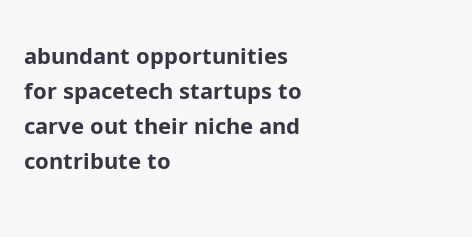abundant opportunities for spacetech startups to carve out their niche and contribute to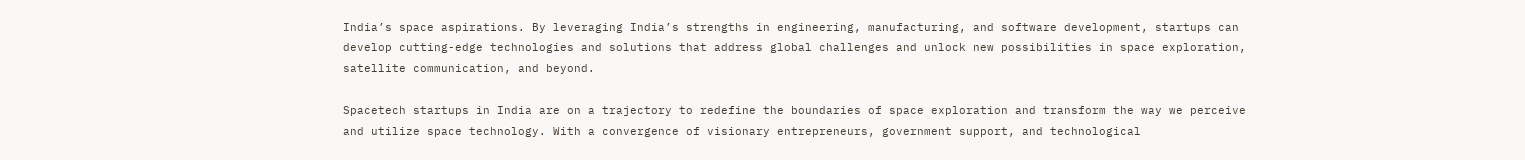India’s space aspirations. By leveraging India’s strengths in engineering, manufacturing, and software development, startups can develop cutting-edge technologies and solutions that address global challenges and unlock new possibilities in space exploration, satellite communication, and beyond.

Spacetech startups in India are on a trajectory to redefine the boundaries of space exploration and transform the way we perceive and utilize space technology. With a convergence of visionary entrepreneurs, government support, and technological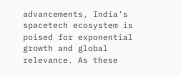advancements, India’s spacetech ecosystem is poised for exponential growth and global relevance. As these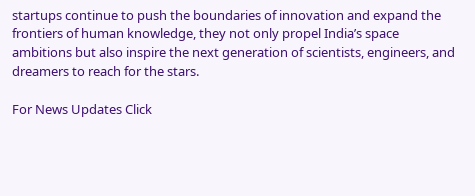startups continue to push the boundaries of innovation and expand the frontiers of human knowledge, they not only propel India’s space ambitions but also inspire the next generation of scientists, engineers, and dreamers to reach for the stars.

For News Updates Click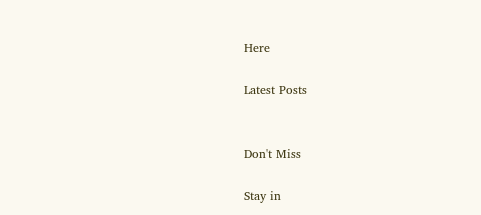Here

Latest Posts


Don't Miss

Stay in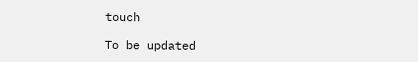touch

To be updated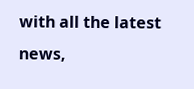with all the latest news,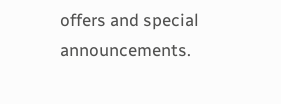offers and special announcements.